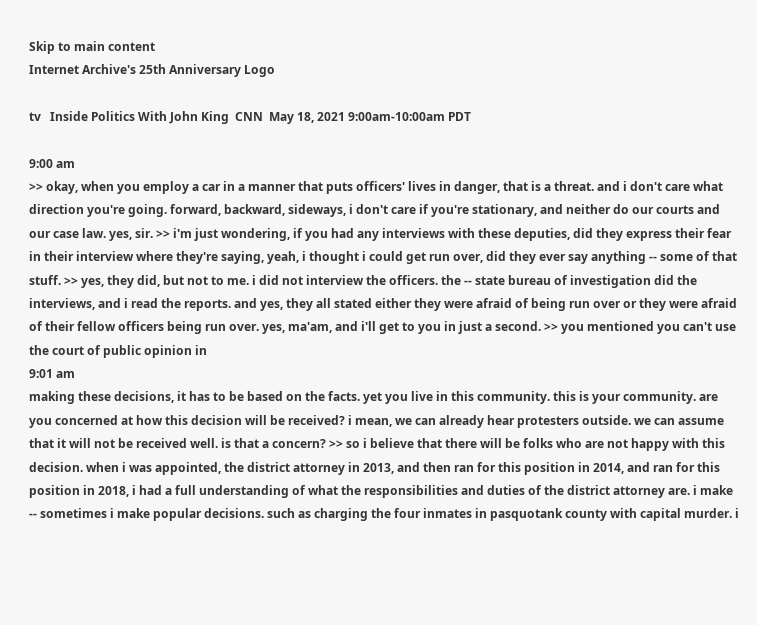Skip to main content
Internet Archive's 25th Anniversary Logo

tv   Inside Politics With John King  CNN  May 18, 2021 9:00am-10:00am PDT

9:00 am
>> okay, when you employ a car in a manner that puts officers' lives in danger, that is a threat. and i don't care what direction you're going. forward, backward, sideways, i don't care if you're stationary, and neither do our courts and our case law. yes, sir. >> i'm just wondering, if you had any interviews with these deputies, did they express their fear in their interview where they're saying, yeah, i thought i could get run over, did they ever say anything -- some of that stuff. >> yes, they did, but not to me. i did not interview the officers. the -- state bureau of investigation did the interviews, and i read the reports. and yes, they all stated either they were afraid of being run over or they were afraid of their fellow officers being run over. yes, ma'am, and i'll get to you in just a second. >> you mentioned you can't use the court of public opinion in
9:01 am
making these decisions, it has to be based on the facts. yet you live in this community. this is your community. are you concerned at how this decision will be received? i mean, we can already hear protesters outside. we can assume that it will not be received well. is that a concern? >> so i believe that there will be folks who are not happy with this decision. when i was appointed, the district attorney in 2013, and then ran for this position in 2014, and ran for this position in 2018, i had a full understanding of what the responsibilities and duties of the district attorney are. i make -- sometimes i make popular decisions. such as charging the four inmates in pasquotank county with capital murder. i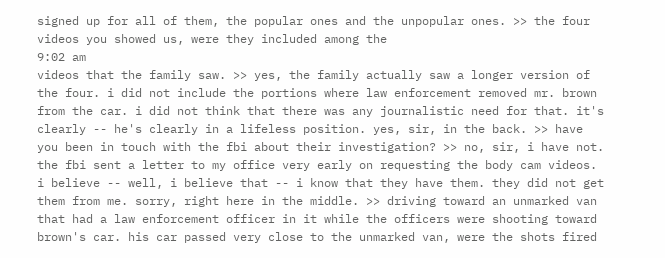signed up for all of them, the popular ones and the unpopular ones. >> the four videos you showed us, were they included among the
9:02 am
videos that the family saw. >> yes, the family actually saw a longer version of the four. i did not include the portions where law enforcement removed mr. brown from the car. i did not think that there was any journalistic need for that. it's clearly -- he's clearly in a lifeless position. yes, sir, in the back. >> have you been in touch with the fbi about their investigation? >> no, sir, i have not. the fbi sent a letter to my office very early on requesting the body cam videos. i believe -- well, i believe that -- i know that they have them. they did not get them from me. sorry, right here in the middle. >> driving toward an unmarked van that had a law enforcement officer in it while the officers were shooting toward brown's car. his car passed very close to the unmarked van, were the shots fired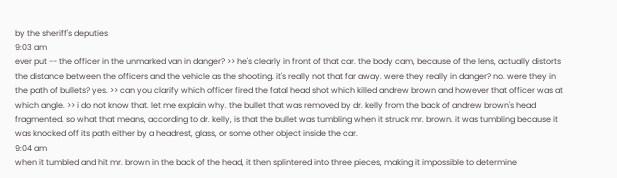by the sheriff's deputies
9:03 am
ever put -- the officer in the unmarked van in danger? >> he's clearly in front of that car. the body cam, because of the lens, actually distorts the distance between the officers and the vehicle as the shooting. it's really not that far away. were they really in danger? no. were they in the path of bullets? yes. >> can you clarify which officer fired the fatal head shot which killed andrew brown and however that officer was at which angle. >> i do not know that. let me explain why. the bullet that was removed by dr. kelly from the back of andrew brown's head fragmented. so what that means, according to dr. kelly, is that the bullet was tumbling when it struck mr. brown. it was tumbling because it was knocked off its path either by a headrest, glass, or some other object inside the car.
9:04 am
when it tumbled and hit mr. brown in the back of the head, it then splintered into three pieces, making it impossible to determine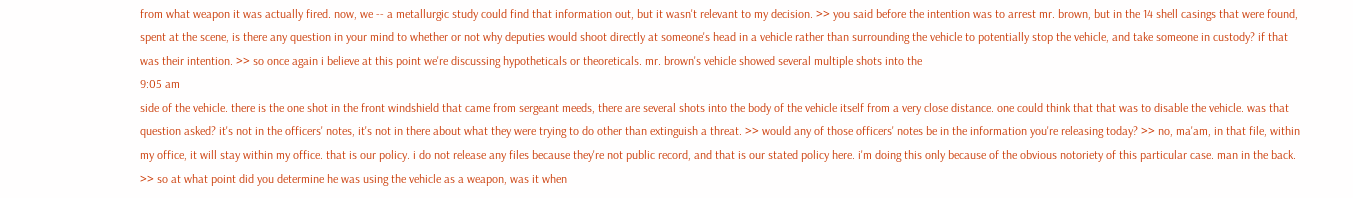from what weapon it was actually fired. now, we -- a metallurgic study could find that information out, but it wasn't relevant to my decision. >> you said before the intention was to arrest mr. brown, but in the 14 shell casings that were found, spent at the scene, is there any question in your mind to whether or not why deputies would shoot directly at someone's head in a vehicle rather than surrounding the vehicle to potentially stop the vehicle, and take someone in custody? if that was their intention. >> so once again i believe at this point we're discussing hypotheticals or theoreticals. mr. brown's vehicle showed several multiple shots into the
9:05 am
side of the vehicle. there is the one shot in the front windshield that came from sergeant meeds, there are several shots into the body of the vehicle itself from a very close distance. one could think that that was to disable the vehicle. was that question asked? it's not in the officers' notes, it's not in there about what they were trying to do other than extinguish a threat. >> would any of those officers' notes be in the information you're releasing today? >> no, ma'am, in that file, within my office, it will stay within my office. that is our policy. i do not release any files because they're not public record, and that is our stated policy here. i'm doing this only because of the obvious notoriety of this particular case. man in the back. >> so at what point did you determine he was using the vehicle as a weapon, was it when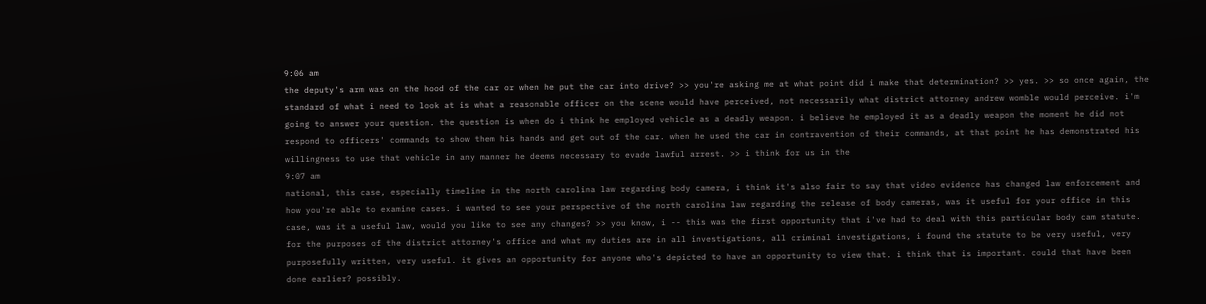9:06 am
the deputy's arm was on the hood of the car or when he put the car into drive? >> you're asking me at what point did i make that determination? >> yes. >> so once again, the standard of what i need to look at is what a reasonable officer on the scene would have perceived, not necessarily what district attorney andrew womble would perceive. i'm going to answer your question. the question is when do i think he employed vehicle as a deadly weapon. i believe he employed it as a deadly weapon the moment he did not respond to officers' commands to show them his hands and get out of the car. when he used the car in contravention of their commands, at that point he has demonstrated his willingness to use that vehicle in any manner he deems necessary to evade lawful arrest. >> i think for us in the
9:07 am
national, this case, especially timeline in the north carolina law regarding body camera, i think it's also fair to say that video evidence has changed law enforcement and how you're able to examine cases. i wanted to see your perspective of the north carolina law regarding the release of body cameras, was it useful for your office in this case, was it a useful law, would you like to see any changes? >> you know, i -- this was the first opportunity that i've had to deal with this particular body cam statute. for the purposes of the district attorney's office and what my duties are in all investigations, all criminal investigations, i found the statute to be very useful, very purposefully written, very useful. it gives an opportunity for anyone who's depicted to have an opportunity to view that. i think that is important. could that have been done earlier? possibly.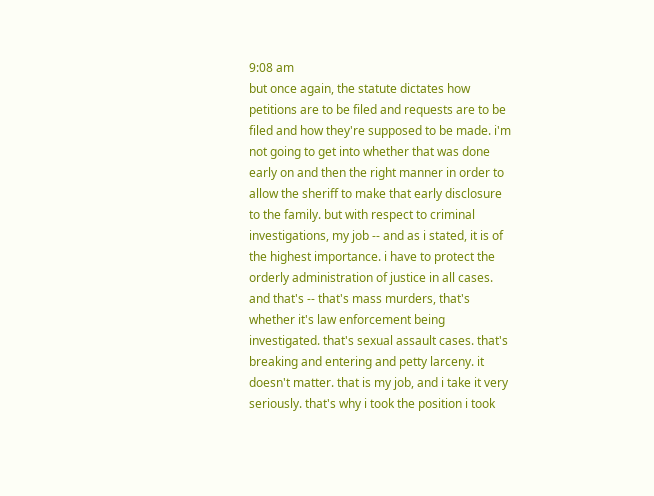9:08 am
but once again, the statute dictates how petitions are to be filed and requests are to be filed and how they're supposed to be made. i'm not going to get into whether that was done early on and then the right manner in order to allow the sheriff to make that early disclosure to the family. but with respect to criminal investigations, my job -- and as i stated, it is of the highest importance. i have to protect the orderly administration of justice in all cases. and that's -- that's mass murders, that's whether it's law enforcement being investigated. that's sexual assault cases. that's breaking and entering and petty larceny. it doesn't matter. that is my job, and i take it very seriously. that's why i took the position i took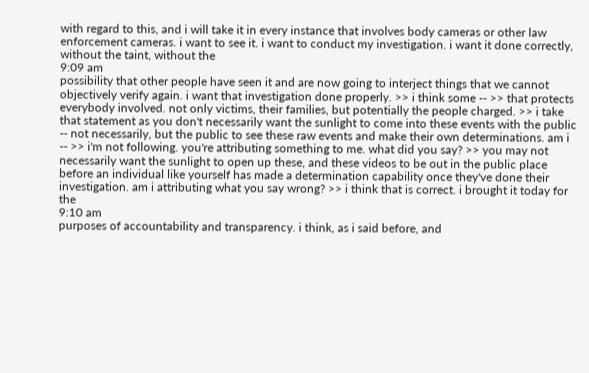with regard to this, and i will take it in every instance that involves body cameras or other law enforcement cameras. i want to see it. i want to conduct my investigation. i want it done correctly, without the taint, without the
9:09 am
possibility that other people have seen it and are now going to interject things that we cannot objectively verify again. i want that investigation done properly. >> i think some -- >> that protects everybody involved. not only victims, their families, but potentially the people charged. >> i take that statement as you don't necessarily want the sunlight to come into these events with the public -- not necessarily, but the public to see these raw events and make their own determinations. am i -- >> i'm not following. you're attributing something to me. what did you say? >> you may not necessarily want the sunlight to open up these, and these videos to be out in the public place before an individual like yourself has made a determination capability once they've done their investigation. am i attributing what you say wrong? >> i think that is correct. i brought it today for the
9:10 am
purposes of accountability and transparency. i think, as i said before, and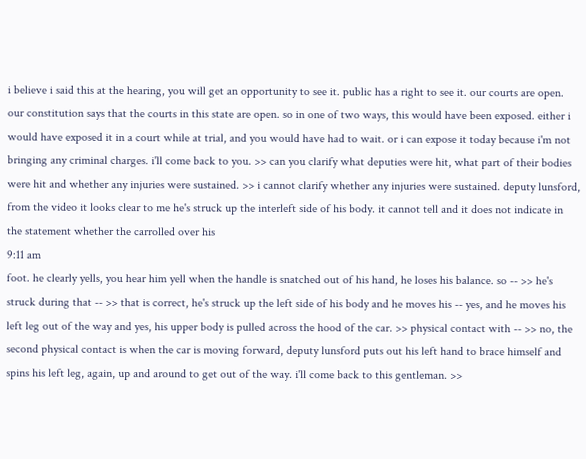i believe i said this at the hearing, you will get an opportunity to see it. public has a right to see it. our courts are open. our constitution says that the courts in this state are open. so in one of two ways, this would have been exposed. either i would have exposed it in a court while at trial, and you would have had to wait. or i can expose it today because i'm not bringing any criminal charges. i'll come back to you. >> can you clarify what deputies were hit, what part of their bodies were hit and whether any injuries were sustained. >> i cannot clarify whether any injuries were sustained. deputy lunsford, from the video it looks clear to me he's struck up the interleft side of his body. it cannot tell and it does not indicate in the statement whether the carrolled over his
9:11 am
foot. he clearly yells, you hear him yell when the handle is snatched out of his hand, he loses his balance. so -- >> he's struck during that -- >> that is correct, he's struck up the left side of his body and he moves his -- yes, and he moves his left leg out of the way and yes, his upper body is pulled across the hood of the car. >> physical contact with -- >> no, the second physical contact is when the car is moving forward, deputy lunsford puts out his left hand to brace himself and spins his left leg, again, up and around to get out of the way. i'll come back to this gentleman. >>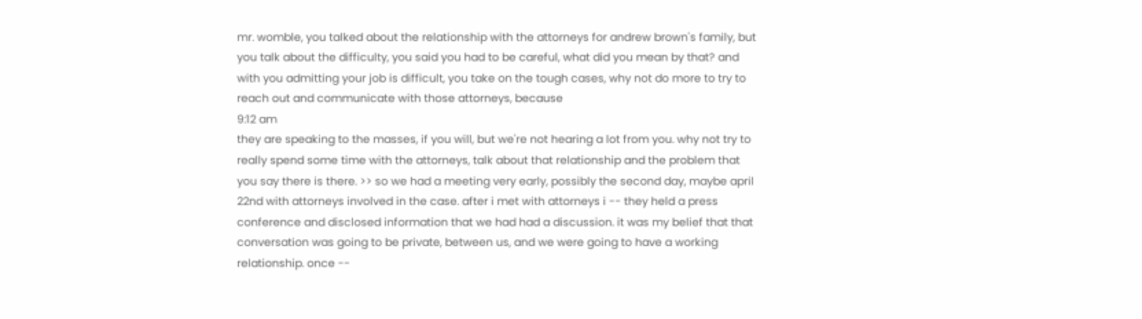mr. womble, you talked about the relationship with the attorneys for andrew brown's family, but you talk about the difficulty, you said you had to be careful, what did you mean by that? and with you admitting your job is difficult, you take on the tough cases, why not do more to try to reach out and communicate with those attorneys, because
9:12 am
they are speaking to the masses, if you will, but we're not hearing a lot from you. why not try to really spend some time with the attorneys, talk about that relationship and the problem that you say there is there. >> so we had a meeting very early, possibly the second day, maybe april 22nd with attorneys involved in the case. after i met with attorneys i -- they held a press conference and disclosed information that we had had a discussion. it was my belief that that conversation was going to be private, between us, and we were going to have a working relationship. once --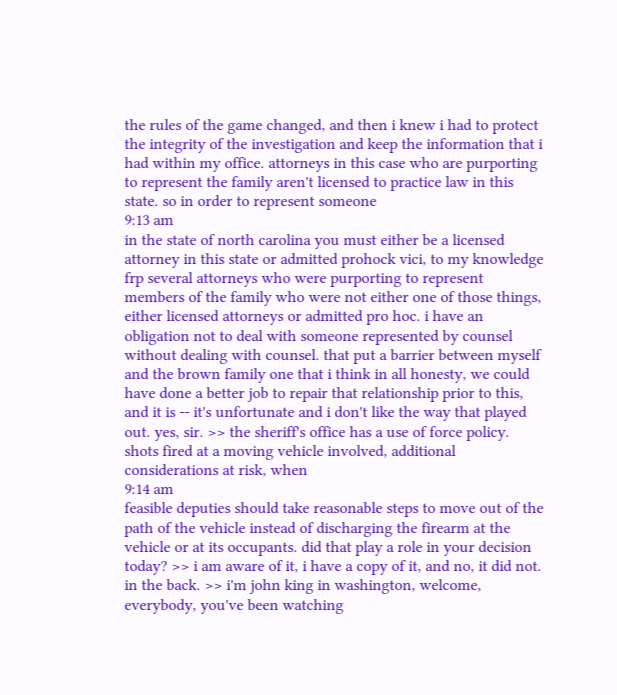the rules of the game changed, and then i knew i had to protect the integrity of the investigation and keep the information that i had within my office. attorneys in this case who are purporting to represent the family aren't licensed to practice law in this state. so in order to represent someone
9:13 am
in the state of north carolina you must either be a licensed attorney in this state or admitted prohock vici, to my knowledge frp several attorneys who were purporting to represent members of the family who were not either one of those things, either licensed attorneys or admitted pro hoc. i have an obligation not to deal with someone represented by counsel without dealing with counsel. that put a barrier between myself and the brown family one that i think in all honesty, we could have done a better job to repair that relationship prior to this, and it is -- it's unfortunate and i don't like the way that played out. yes, sir. >> the sheriff's office has a use of force policy. shots fired at a moving vehicle involved, additional considerations at risk, when
9:14 am
feasible deputies should take reasonable steps to move out of the path of the vehicle instead of discharging the firearm at the vehicle or at its occupants. did that play a role in your decision today? >> i am aware of it, i have a copy of it, and no, it did not. in the back. >> i'm john king in washington, welcome, everybody, you've been watching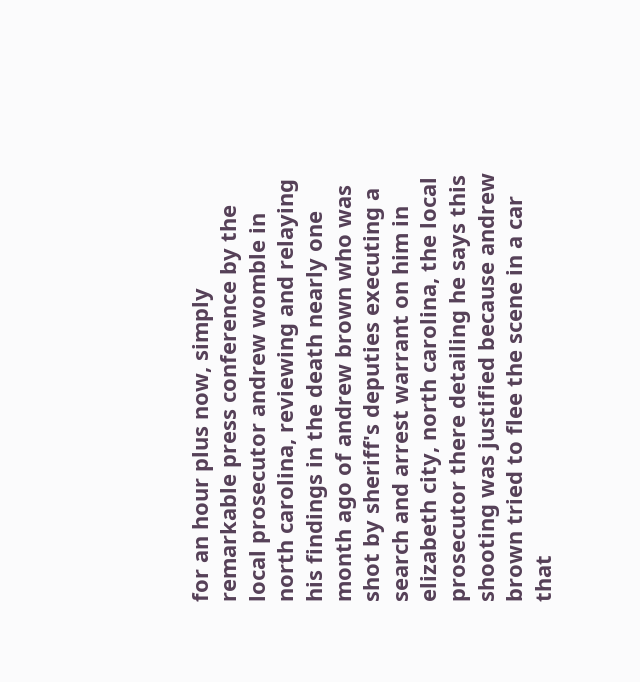for an hour plus now, simply remarkable press conference by the local prosecutor andrew womble in north carolina, reviewing and relaying his findings in the death nearly one month ago of andrew brown who was shot by sheriff's deputies executing a search and arrest warrant on him in elizabeth city, north carolina, the local prosecutor there detailing he says this shooting was justified because andrew brown tried to flee the scene in a car that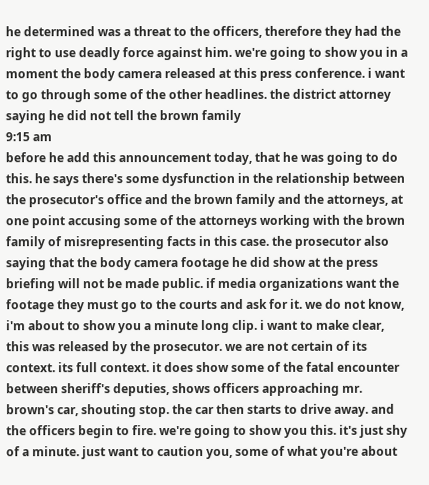he determined was a threat to the officers, therefore they had the right to use deadly force against him. we're going to show you in a moment the body camera released at this press conference. i want to go through some of the other headlines. the district attorney saying he did not tell the brown family
9:15 am
before he add this announcement today, that he was going to do this. he says there's some dysfunction in the relationship between the prosecutor's office and the brown family and the attorneys, at one point accusing some of the attorneys working with the brown family of misrepresenting facts in this case. the prosecutor also saying that the body camera footage he did show at the press briefing will not be made public. if media organizations want the footage they must go to the courts and ask for it. we do not know, i'm about to show you a minute long clip. i want to make clear, this was released by the prosecutor. we are not certain of its context. its full context. it does show some of the fatal encounter between sheriff's deputies, shows officers approaching mr. brown's car, shouting stop. the car then starts to drive away. and the officers begin to fire. we're going to show you this. it's just shy of a minute. just want to caution you, some of what you're about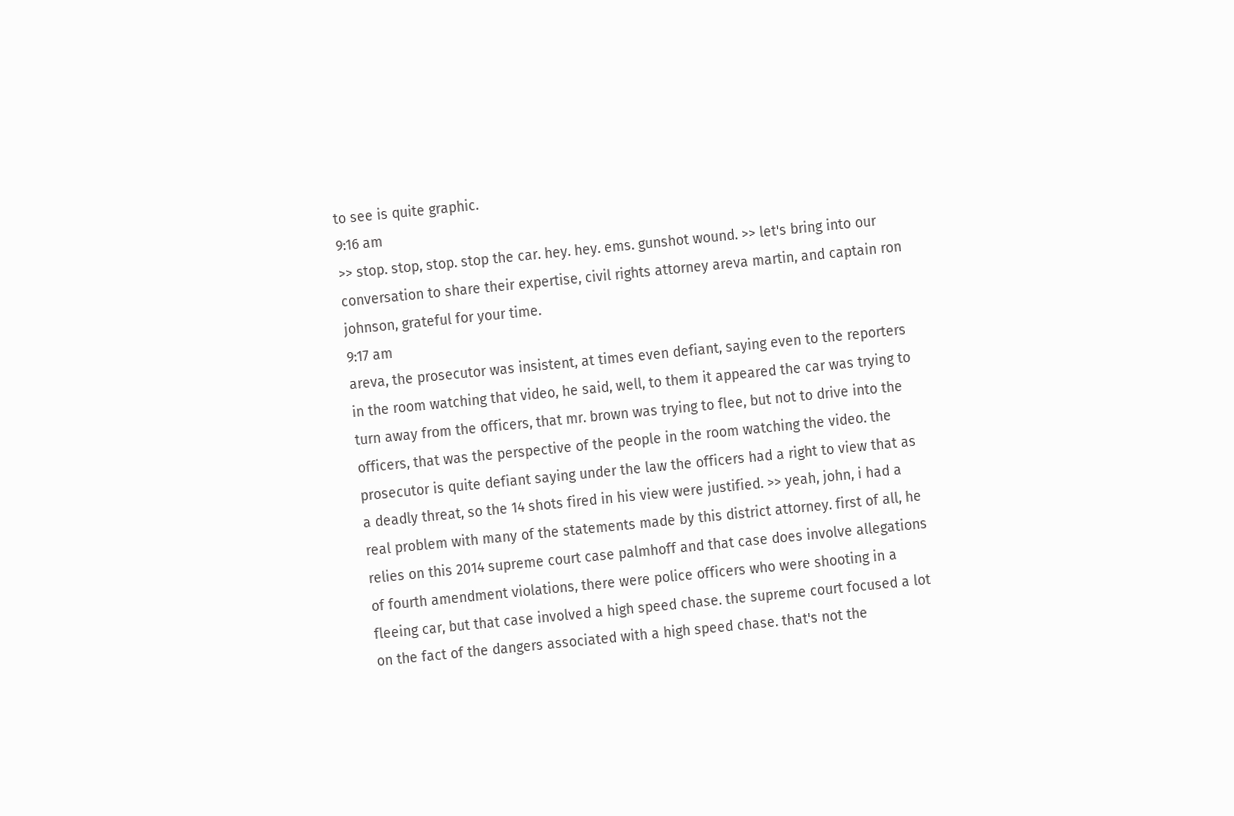to see is quite graphic.
9:16 am
>> stop. stop, stop. stop the car. hey. hey. ems. gunshot wound. >> let's bring into our conversation to share their expertise, civil rights attorney areva martin, and captain ron johnson, grateful for your time.
9:17 am
areva, the prosecutor was insistent, at times even defiant, saying even to the reporters in the room watching that video, he said, well, to them it appeared the car was trying to turn away from the officers, that mr. brown was trying to flee, but not to drive into the officers, that was the perspective of the people in the room watching the video. the prosecutor is quite defiant saying under the law the officers had a right to view that as a deadly threat, so the 14 shots fired in his view were justified. >> yeah, john, i had a real problem with many of the statements made by this district attorney. first of all, he relies on this 2014 supreme court case palmhoff and that case does involve allegations of fourth amendment violations, there were police officers who were shooting in a fleeing car, but that case involved a high speed chase. the supreme court focused a lot on the fact of the dangers associated with a high speed chase. that's not the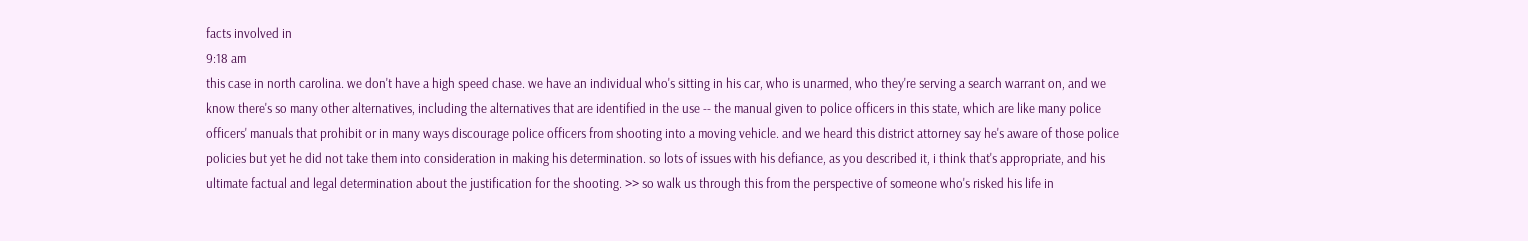facts involved in
9:18 am
this case in north carolina. we don't have a high speed chase. we have an individual who's sitting in his car, who is unarmed, who they're serving a search warrant on, and we know there's so many other alternatives, including the alternatives that are identified in the use -- the manual given to police officers in this state, which are like many police officers' manuals that prohibit or in many ways discourage police officers from shooting into a moving vehicle. and we heard this district attorney say he's aware of those police policies but yet he did not take them into consideration in making his determination. so lots of issues with his defiance, as you described it, i think that's appropriate, and his ultimate factual and legal determination about the justification for the shooting. >> so walk us through this from the perspective of someone who's risked his life in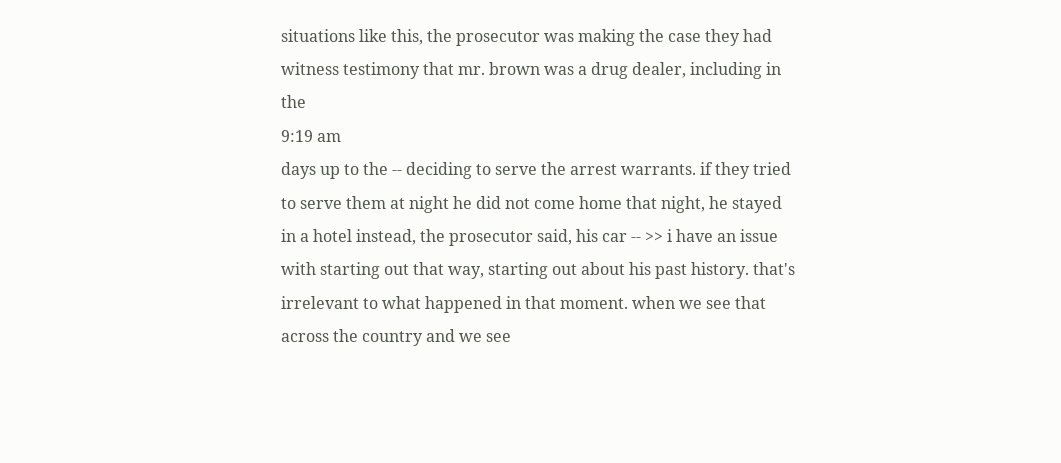situations like this, the prosecutor was making the case they had witness testimony that mr. brown was a drug dealer, including in the
9:19 am
days up to the -- deciding to serve the arrest warrants. if they tried to serve them at night he did not come home that night, he stayed in a hotel instead, the prosecutor said, his car -- >> i have an issue with starting out that way, starting out about his past history. that's irrelevant to what happened in that moment. when we see that across the country and we see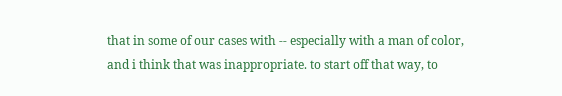that in some of our cases with -- especially with a man of color, and i think that was inappropriate. to start off that way, to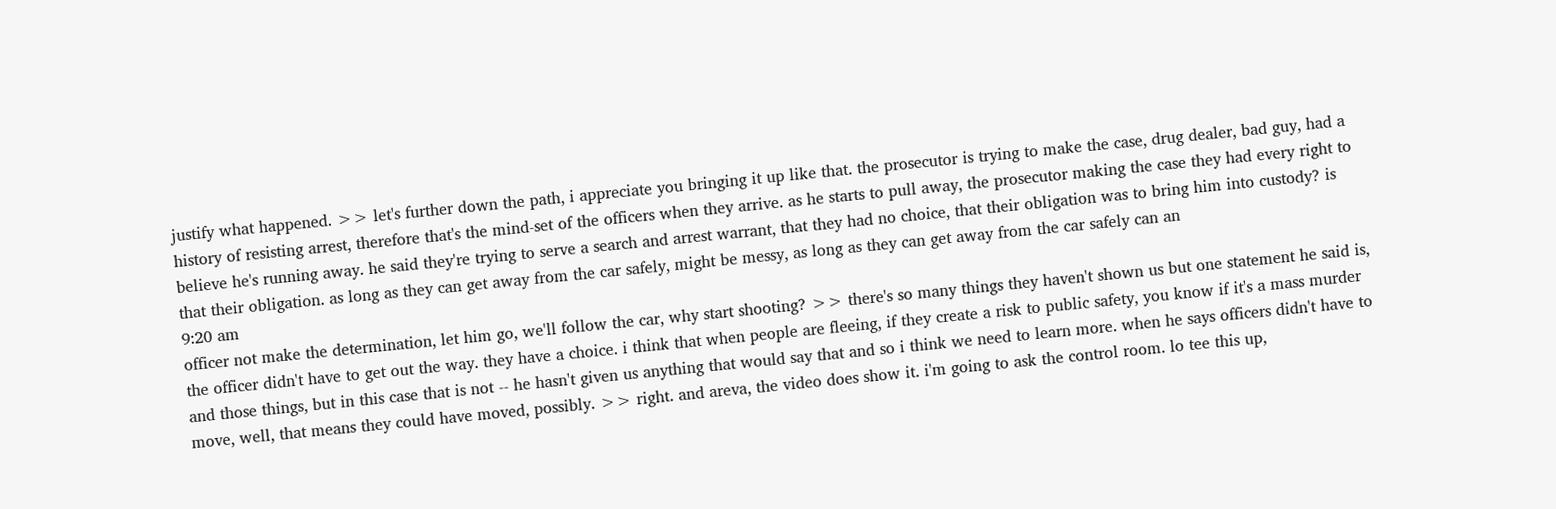justify what happened. >> let's further down the path, i appreciate you bringing it up like that. the prosecutor is trying to make the case, drug dealer, bad guy, had a history of resisting arrest, therefore that's the mind-set of the officers when they arrive. as he starts to pull away, the prosecutor making the case they had every right to believe he's running away. he said they're trying to serve a search and arrest warrant, that they had no choice, that their obligation was to bring him into custody? is that their obligation. as long as they can get away from the car safely, might be messy, as long as they can get away from the car safely can an
9:20 am
officer not make the determination, let him go, we'll follow the car, why start shooting? >> there's so many things they haven't shown us but one statement he said is, the officer didn't have to get out the way. they have a choice. i think that when people are fleeing, if they create a risk to public safety, you know if it's a mass murder and those things, but in this case that is not -- he hasn't given us anything that would say that and so i think we need to learn more. when he says officers didn't have to move, well, that means they could have moved, possibly. >> right. and areva, the video does show it. i'm going to ask the control room. lo tee this up,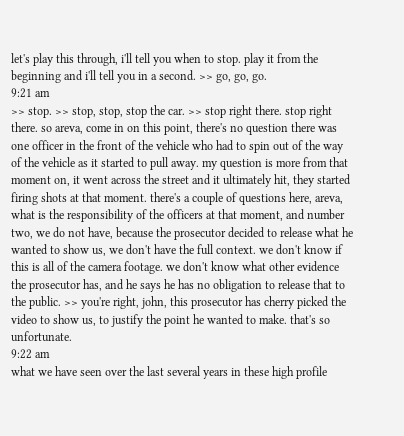let's play this through, i'll tell you when to stop. play it from the beginning and i'll tell you in a second. >> go, go, go.
9:21 am
>> stop. >> stop, stop, stop the car. >> stop right there. stop right there. so areva, come in on this point, there's no question there was one officer in the front of the vehicle who had to spin out of the way of the vehicle as it started to pull away. my question is more from that moment on, it went across the street and it ultimately hit, they started firing shots at that moment. there's a couple of questions here, areva, what is the responsibility of the officers at that moment, and number two, we do not have, because the prosecutor decided to release what he wanted to show us, we don't have the full context. we don't know if this is all of the camera footage. we don't know what other evidence the prosecutor has, and he says he has no obligation to release that to the public. >> you're right, john, this prosecutor has cherry picked the video to show us, to justify the point he wanted to make. that's so unfortunate.
9:22 am
what we have seen over the last several years in these high profile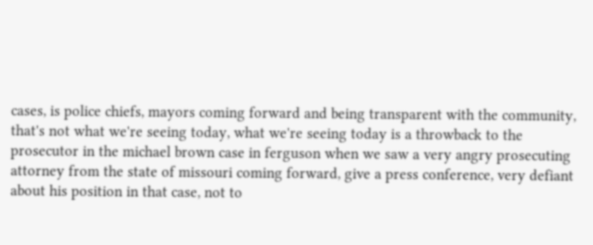cases, is police chiefs, mayors coming forward and being transparent with the community, that's not what we're seeing today, what we're seeing today is a throwback to the prosecutor in the michael brown case in ferguson when we saw a very angry prosecuting attorney from the state of missouri coming forward, give a press conference, very defiant about his position in that case, not to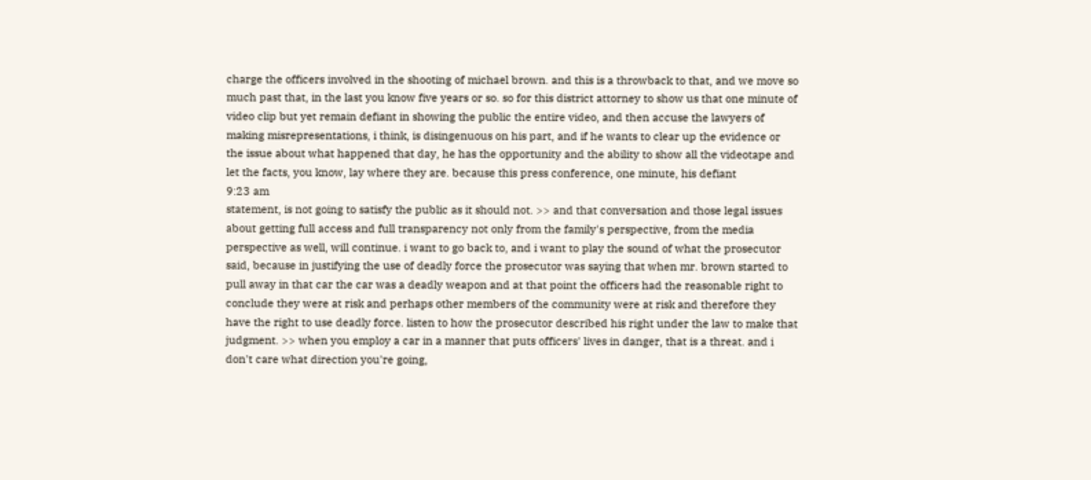charge the officers involved in the shooting of michael brown. and this is a throwback to that, and we move so much past that, in the last you know five years or so. so for this district attorney to show us that one minute of video clip but yet remain defiant in showing the public the entire video, and then accuse the lawyers of making misrepresentations, i think, is disingenuous on his part, and if he wants to clear up the evidence or the issue about what happened that day, he has the opportunity and the ability to show all the videotape and let the facts, you know, lay where they are. because this press conference, one minute, his defiant
9:23 am
statement, is not going to satisfy the public as it should not. >> and that conversation and those legal issues about getting full access and full transparency not only from the family's perspective, from the media perspective as well, will continue. i want to go back to, and i want to play the sound of what the prosecutor said, because in justifying the use of deadly force the prosecutor was saying that when mr. brown started to pull away in that car the car was a deadly weapon and at that point the officers had the reasonable right to conclude they were at risk and perhaps other members of the community were at risk and therefore they have the right to use deadly force. listen to how the prosecutor described his right under the law to make that judgment. >> when you employ a car in a manner that puts officers' lives in danger, that is a threat. and i don't care what direction you're going,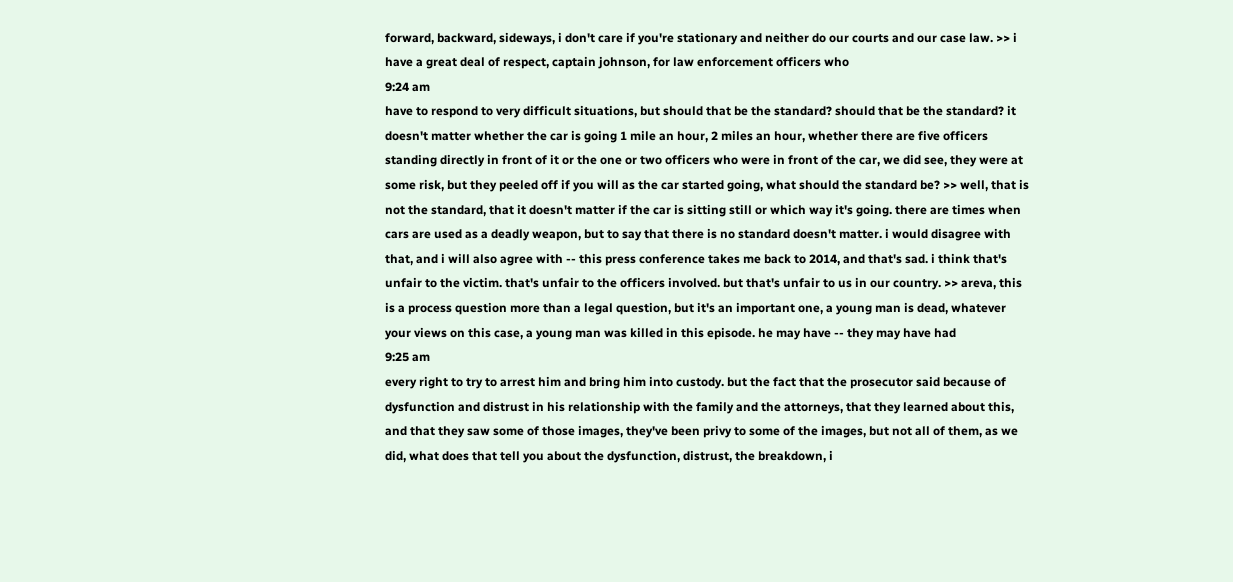forward, backward, sideways, i don't care if you're stationary and neither do our courts and our case law. >> i have a great deal of respect, captain johnson, for law enforcement officers who
9:24 am
have to respond to very difficult situations, but should that be the standard? should that be the standard? it doesn't matter whether the car is going 1 mile an hour, 2 miles an hour, whether there are five officers standing directly in front of it or the one or two officers who were in front of the car, we did see, they were at some risk, but they peeled off if you will as the car started going, what should the standard be? >> well, that is not the standard, that it doesn't matter if the car is sitting still or which way it's going. there are times when cars are used as a deadly weapon, but to say that there is no standard doesn't matter. i would disagree with that, and i will also agree with -- this press conference takes me back to 2014, and that's sad. i think that's unfair to the victim. that's unfair to the officers involved. but that's unfair to us in our country. >> areva, this is a process question more than a legal question, but it's an important one, a young man is dead, whatever your views on this case, a young man was killed in this episode. he may have -- they may have had
9:25 am
every right to try to arrest him and bring him into custody. but the fact that the prosecutor said because of dysfunction and distrust in his relationship with the family and the attorneys, that they learned about this, and that they saw some of those images, they've been privy to some of the images, but not all of them, as we did, what does that tell you about the dysfunction, distrust, the breakdown, i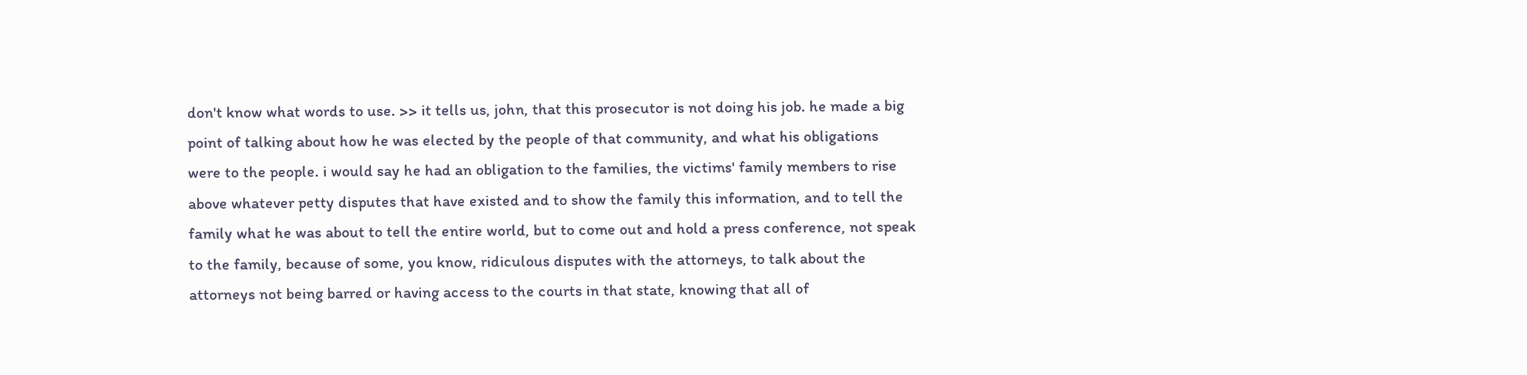don't know what words to use. >> it tells us, john, that this prosecutor is not doing his job. he made a big point of talking about how he was elected by the people of that community, and what his obligations were to the people. i would say he had an obligation to the families, the victims' family members to rise above whatever petty disputes that have existed and to show the family this information, and to tell the family what he was about to tell the entire world, but to come out and hold a press conference, not speak to the family, because of some, you know, ridiculous disputes with the attorneys, to talk about the attorneys not being barred or having access to the courts in that state, knowing that all of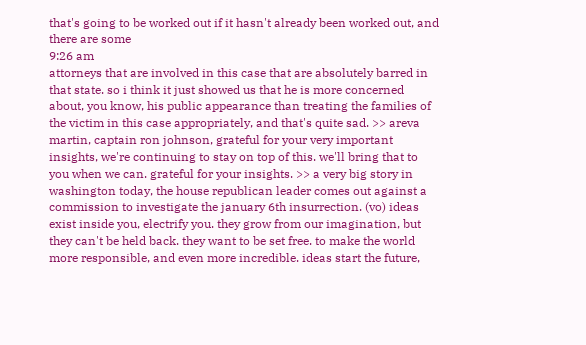that's going to be worked out if it hasn't already been worked out, and there are some
9:26 am
attorneys that are involved in this case that are absolutely barred in that state. so i think it just showed us that he is more concerned about, you know, his public appearance than treating the families of the victim in this case appropriately, and that's quite sad. >> areva martin, captain ron johnson, grateful for your very important insights, we're continuing to stay on top of this. we'll bring that to you when we can. grateful for your insights. >> a very big story in washington today, the house republican leader comes out against a commission to investigate the january 6th insurrection. (vo) ideas exist inside you, electrify you. they grow from our imagination, but they can't be held back. they want to be set free. to make the world more responsible, and even more incredible. ideas start the future,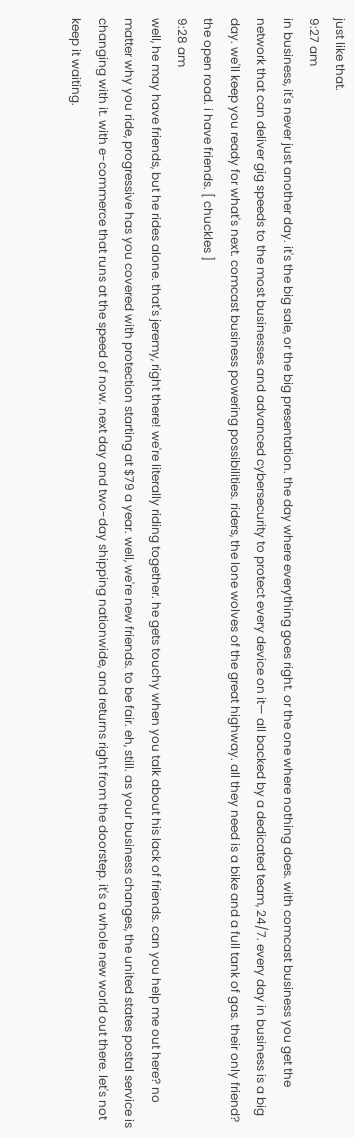just like that.
9:27 am
in business, it's never just another day. it's the big sale, or the big presentation. the day where everything goes right. or the one where nothing does. with comcast business you get the network that can deliver gig speeds to the most businesses and advanced cybersecurity to protect every device on it— all backed by a dedicated team, 24/7. every day in business is a big day. we'll keep you ready for what's next. comcast business powering possibilities. riders, the lone wolves of the great highway. all they need is a bike and a full tank of gas. their only friend? the open road. i have friends. [ chuckles ]
9:28 am
well, he may have friends, but he rides alone. that's jeremy, right there! we're literally riding together. he gets touchy when you talk about his lack of friends. can you help me out here? no matter why you ride, progressive has you covered with protection starting at $79 a year. well, we're new friends. to be fair. eh, still. as your business changes, the united states postal service is changing with it. with e-commerce that runs at the speed of now. next day and two-day shipping nationwide, and returns right from the doorstep. it's a whole new world out there. let's not keep it waiting.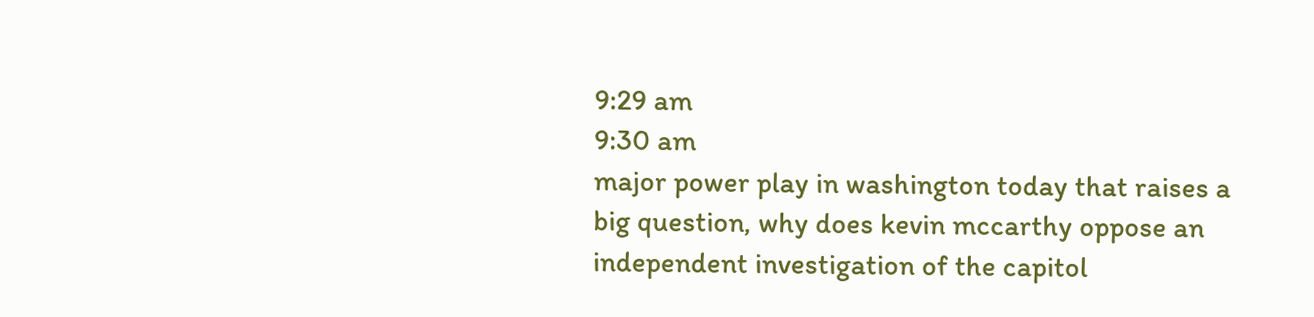9:29 am
9:30 am
major power play in washington today that raises a big question, why does kevin mccarthy oppose an independent investigation of the capitol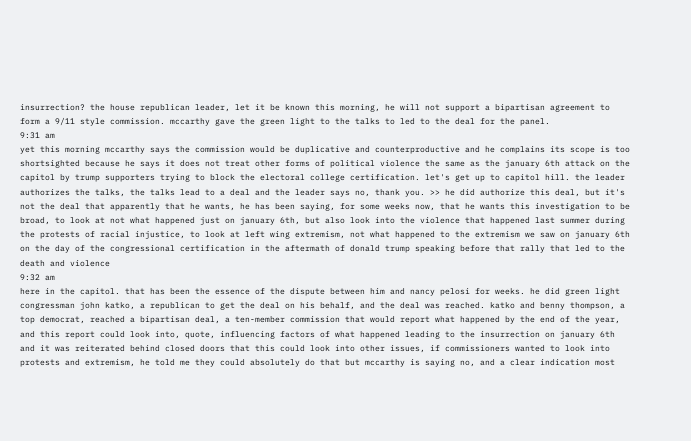insurrection? the house republican leader, let it be known this morning, he will not support a bipartisan agreement to form a 9/11 style commission. mccarthy gave the green light to the talks to led to the deal for the panel.
9:31 am
yet this morning mccarthy says the commission would be duplicative and counterproductive and he complains its scope is too shortsighted because he says it does not treat other forms of political violence the same as the january 6th attack on the capitol by trump supporters trying to block the electoral college certification. let's get up to capitol hill. the leader authorizes the talks, the talks lead to a deal and the leader says no, thank you. >> he did authorize this deal, but it's not the deal that apparently that he wants, he has been saying, for some weeks now, that he wants this investigation to be broad, to look at not what happened just on january 6th, but also look into the violence that happened last summer during the protests of racial injustice, to look at left wing extremism, not what happened to the extremism we saw on january 6th on the day of the congressional certification in the aftermath of donald trump speaking before that rally that led to the death and violence
9:32 am
here in the capitol. that has been the essence of the dispute between him and nancy pelosi for weeks. he did green light congressman john katko, a republican to get the deal on his behalf, and the deal was reached. katko and benny thompson, a top democrat, reached a bipartisan deal, a ten-member commission that would report what happened by the end of the year, and this report could look into, quote, influencing factors of what happened leading to the insurrection on january 6th and it was reiterated behind closed doors that this could look into other issues, if commissioners wanted to look into protests and extremism, he told me they could absolutely do that but mccarthy is saying no, and a clear indication most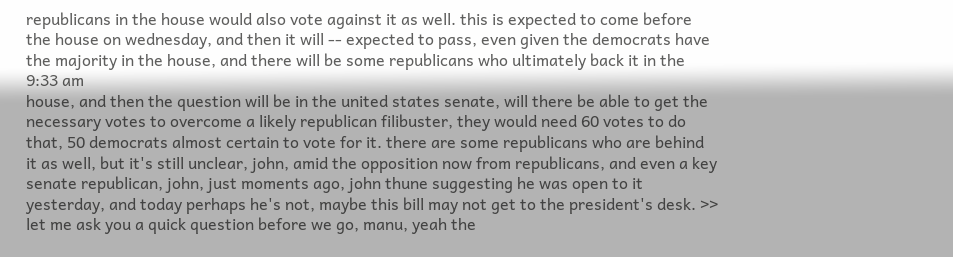republicans in the house would also vote against it as well. this is expected to come before the house on wednesday, and then it will -- expected to pass, even given the democrats have the majority in the house, and there will be some republicans who ultimately back it in the
9:33 am
house, and then the question will be in the united states senate, will there be able to get the necessary votes to overcome a likely republican filibuster, they would need 60 votes to do that, 50 democrats almost certain to vote for it. there are some republicans who are behind it as well, but it's still unclear, john, amid the opposition now from republicans, and even a key senate republican, john, just moments ago, john thune suggesting he was open to it yesterday, and today perhaps he's not, maybe this bill may not get to the president's desk. >> let me ask you a quick question before we go, manu, yeah the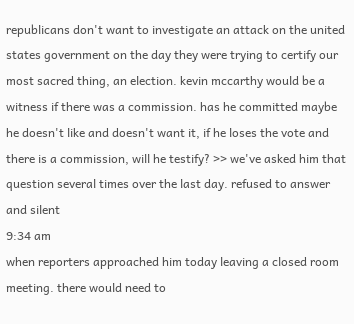republicans don't want to investigate an attack on the united states government on the day they were trying to certify our most sacred thing, an election. kevin mccarthy would be a witness if there was a commission. has he committed maybe he doesn't like and doesn't want it, if he loses the vote and there is a commission, will he testify? >> we've asked him that question several times over the last day. refused to answer and silent
9:34 am
when reporters approached him today leaving a closed room meeting. there would need to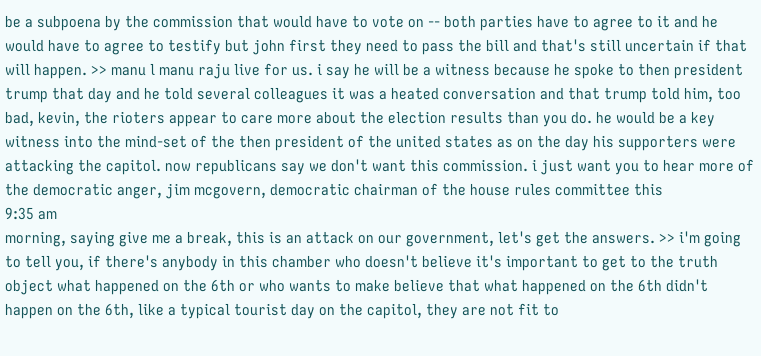be a subpoena by the commission that would have to vote on -- both parties have to agree to it and he would have to agree to testify but john first they need to pass the bill and that's still uncertain if that will happen. >> manu l manu raju live for us. i say he will be a witness because he spoke to then president trump that day and he told several colleagues it was a heated conversation and that trump told him, too bad, kevin, the rioters appear to care more about the election results than you do. he would be a key witness into the mind-set of the then president of the united states as on the day his supporters were attacking the capitol. now republicans say we don't want this commission. i just want you to hear more of the democratic anger, jim mcgovern, democratic chairman of the house rules committee this
9:35 am
morning, saying give me a break, this is an attack on our government, let's get the answers. >> i'm going to tell you, if there's anybody in this chamber who doesn't believe it's important to get to the truth object what happened on the 6th or who wants to make believe that what happened on the 6th didn't happen on the 6th, like a typical tourist day on the capitol, they are not fit to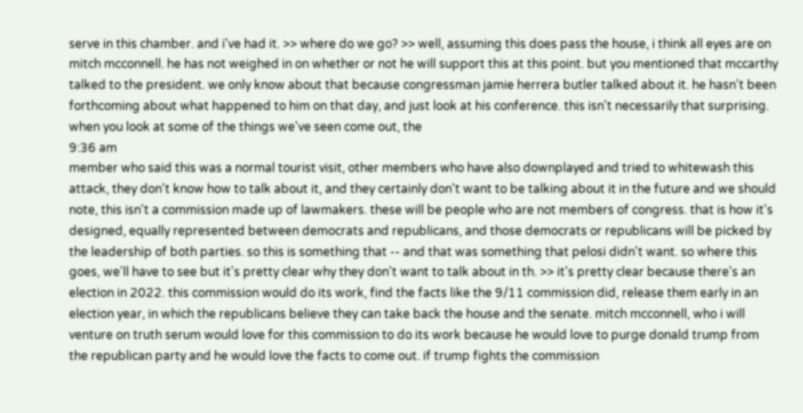serve in this chamber. and i've had it. >> where do we go? >> well, assuming this does pass the house, i think all eyes are on mitch mcconnell. he has not weighed in on whether or not he will support this at this point. but you mentioned that mccarthy talked to the president. we only know about that because congressman jamie herrera butler talked about it. he hasn't been forthcoming about what happened to him on that day, and just look at his conference. this isn't necessarily that surprising. when you look at some of the things we've seen come out, the
9:36 am
member who said this was a normal tourist visit, other members who have also downplayed and tried to whitewash this attack, they don't know how to talk about it, and they certainly don't want to be talking about it in the future and we should note, this isn't a commission made up of lawmakers. these will be people who are not members of congress. that is how it's designed, equally represented between democrats and republicans, and those democrats or republicans will be picked by the leadership of both parties. so this is something that -- and that was something that pelosi didn't want. so where this goes, we'll have to see but it's pretty clear why they don't want to talk about in th. >> it's pretty clear because there's an election in 2022. this commission would do its work, find the facts like the 9/11 commission did, release them early in an election year, in which the republicans believe they can take back the house and the senate. mitch mcconnell, who i will venture on truth serum would love for this commission to do its work because he would love to purge donald trump from the republican party and he would love the facts to come out. if trump fights the commission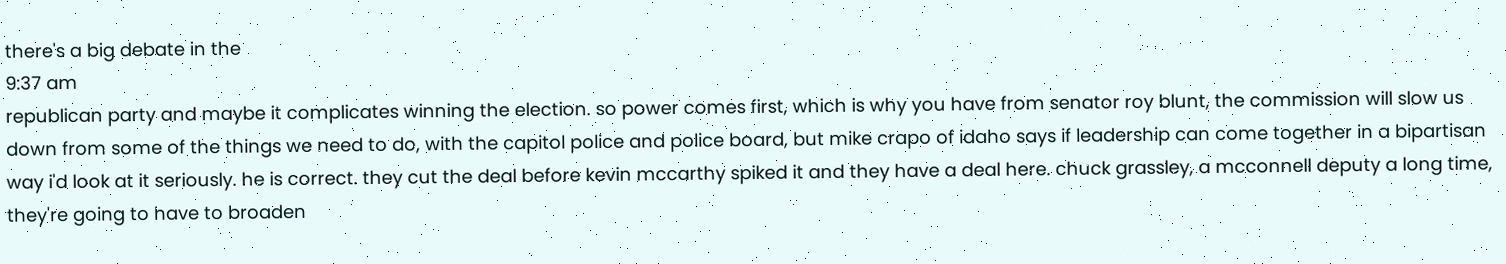there's a big debate in the
9:37 am
republican party and maybe it complicates winning the election. so power comes first, which is why you have from senator roy blunt, the commission will slow us down from some of the things we need to do, with the capitol police and police board, but mike crapo of idaho says if leadership can come together in a bipartisan way i'd look at it seriously. he is correct. they cut the deal before kevin mccarthy spiked it and they have a deal here. chuck grassley, a mcconnell deputy a long time, they're going to have to broaden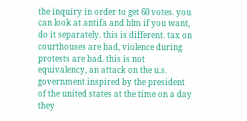the inquiry in order to get 60 votes. you can look at antifa and blm if you want, do it separately. this is different. tax on courthouses are bad, violence during protests are bad. this is not equivalency, an attack on the u.s. government inspired by the president of the united states at the time on a day they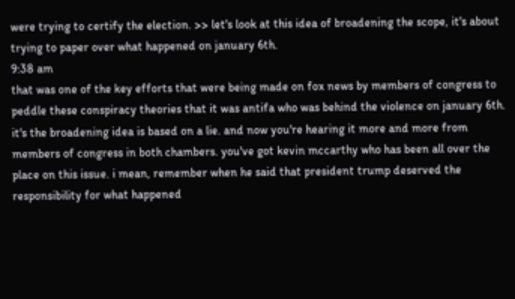were trying to certify the election. >> let's look at this idea of broadening the scope, it's about trying to paper over what happened on january 6th.
9:38 am
that was one of the key efforts that were being made on fox news by members of congress to peddle these conspiracy theories that it was antifa who was behind the violence on january 6th. it's the broadening idea is based on a lie. and now you're hearing it more and more from members of congress in both chambers. you've got kevin mccarthy who has been all over the place on this issue. i mean, remember when he said that president trump deserved the responsibility for what happened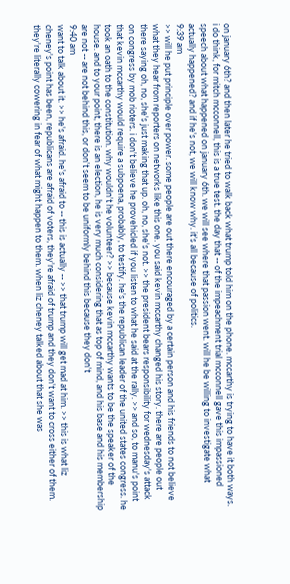on january 6th? and then later he tried to walk back what trump told him on the phone. mccarthy is trying to have it both ways. i do think, for mitch mcconnell, this is a true test. the day that -- of the impeachment trial mcconnell gave this impassioned speech about what happened on january 6th. we will see where that passion went. will he be willing to investigate what actually happened? and if he's not, we will know why. it's all because of politics.
9:39 am
>> will he put principle over power. some people are out there encouraged by a certain person and his friends to not believe what they hear from reporters on networks like this one. you said kevin mccarthy changed his story. there are people out there saying oh, no, she's just making that up. oh, no, she's not. >> the president bears responsibility for wednesday's attack on congress by mob rioters. i don't believe he provehicled if you listen to what he said at the rally. >> and so, to manu's point that kevin mccarthy would require a subpoena, probably, to testify. he's the republican leader of the united states congress. he took an oath to the constitution. why wouldn't he volunteer? >> because kevin mccarthy wants to be the speaker of the house. and to your point, there is an election, he is very much considering that as top of mind, and his base and his membership are not -- are not behind this, or don't seem to be uniformly behind this because they don't
9:40 am
want to talk about it. >> he's afraid. he's afraid to -- this is actually -- >> that trump will get mad at him. >> this is what liz cheney's point has been, republicans are afraid of voters, they're afraid of trump and they don't want to cross either of them. they're literally cowering in fear of what might happen to them. when liz cheney talked about that she was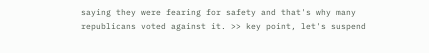saying they were fearing for safety and that's why many republicans voted against it. >> key point, let's suspend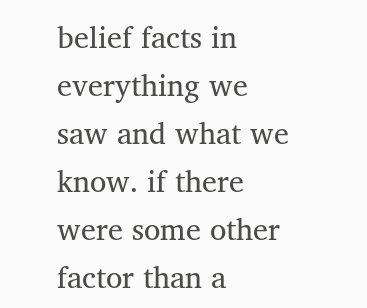belief facts in everything we saw and what we know. if there were some other factor than a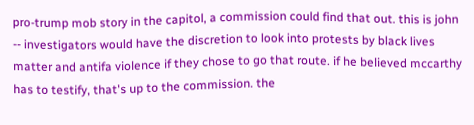pro-trump mob story in the capitol, a commission could find that out. this is john -- investigators would have the discretion to look into protests by black lives matter and antifa violence if they chose to go that route. if he believed mccarthy has to testify, that's up to the commission. the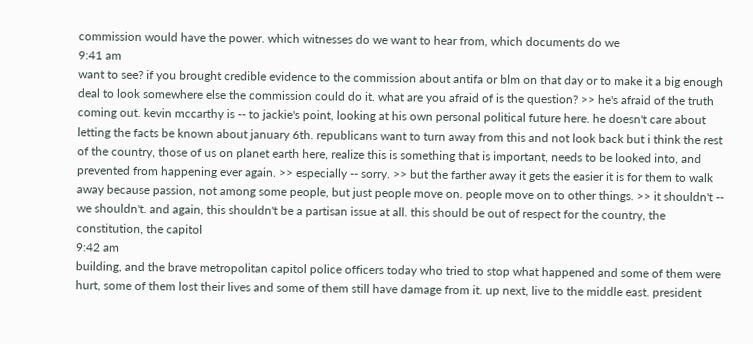commission would have the power. which witnesses do we want to hear from, which documents do we
9:41 am
want to see? if you brought credible evidence to the commission about antifa or blm on that day or to make it a big enough deal to look somewhere else the commission could do it. what are you afraid of is the question? >> he's afraid of the truth coming out. kevin mccarthy is -- to jackie's point, looking at his own personal political future here. he doesn't care about letting the facts be known about january 6th. republicans want to turn away from this and not look back but i think the rest of the country, those of us on planet earth here, realize this is something that is important, needs to be looked into, and prevented from happening ever again. >> especially -- sorry. >> but the farther away it gets the easier it is for them to walk away because passion, not among some people, but just people move on. people move on to other things. >> it shouldn't -- we shouldn't. and again, this shouldn't be a partisan issue at all. this should be out of respect for the country, the constitution, the capitol
9:42 am
building, and the brave metropolitan capitol police officers today who tried to stop what happened and some of them were hurt, some of them lost their lives and some of them still have damage from it. up next, live to the middle east. president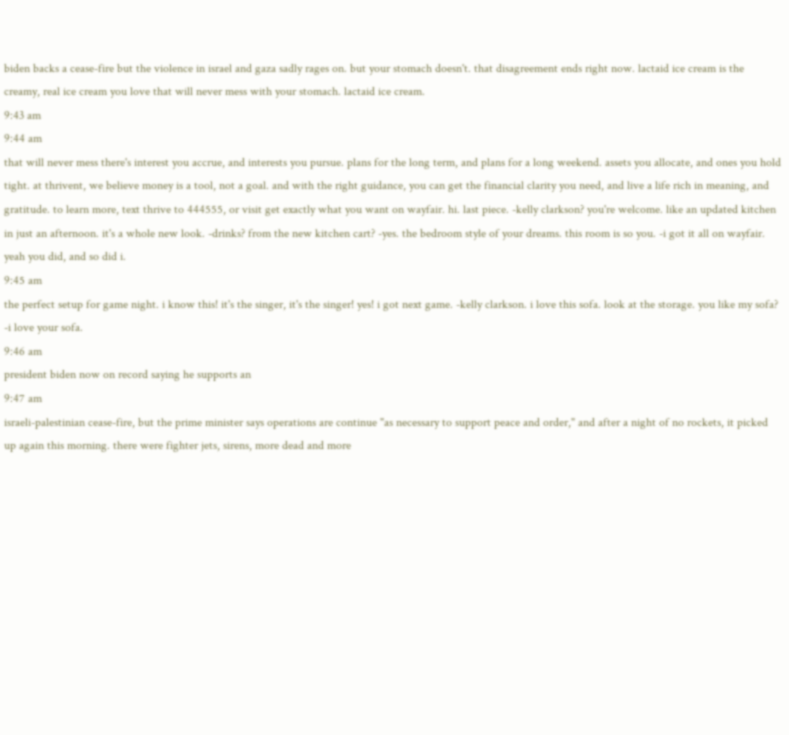biden backs a cease-fire but the violence in israel and gaza sadly rages on. but your stomach doesn't. that disagreement ends right now. lactaid ice cream is the creamy, real ice cream you love that will never mess with your stomach. lactaid ice cream.
9:43 am
9:44 am
that will never mess there's interest you accrue, and interests you pursue. plans for the long term, and plans for a long weekend. assets you allocate, and ones you hold tight. at thrivent, we believe money is a tool, not a goal. and with the right guidance, you can get the financial clarity you need, and live a life rich in meaning, and gratitude. to learn more, text thrive to 444555, or visit get exactly what you want on wayfair. hi. last piece. -kelly clarkson? you're welcome. like an updated kitchen in just an afternoon. it's a whole new look. -drinks? from the new kitchen cart? -yes. the bedroom style of your dreams. this room is so you. -i got it all on wayfair. yeah you did, and so did i.
9:45 am
the perfect setup for game night. i know this! it's the singer, it's the singer! yes! i got next game. -kelly clarkson. i love this sofa. look at the storage. you like my sofa? -i love your sofa.
9:46 am
president biden now on record saying he supports an
9:47 am
israeli-palestinian cease-fire, but the prime minister says operations are continue "as necessary to support peace and order," and after a night of no rockets, it picked up again this morning. there were fighter jets, sirens, more dead and more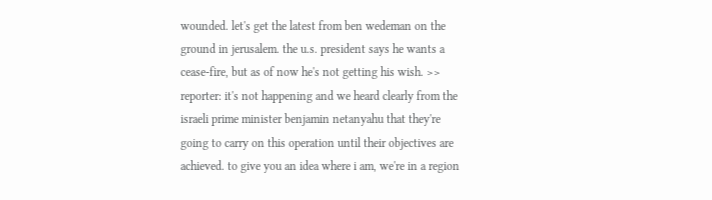wounded. let's get the latest from ben wedeman on the ground in jerusalem. the u.s. president says he wants a cease-fire, but as of now he's not getting his wish. >> reporter: it's not happening and we heard clearly from the israeli prime minister benjamin netanyahu that they're going to carry on this operation until their objectives are achieved. to give you an idea where i am, we're in a region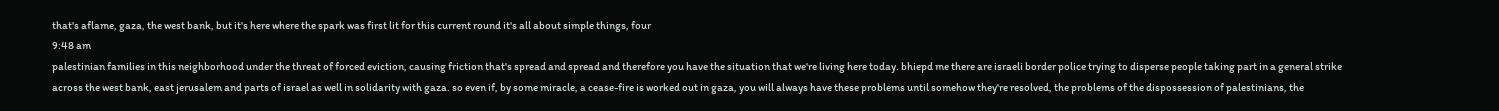that's aflame, gaza, the west bank, but it's here where the spark was first lit for this current round it's all about simple things, four
9:48 am
palestinian families in this neighborhood under the threat of forced eviction, causing friction that's spread and spread and therefore you have the situation that we're living here today. bhiepd me there are israeli border police trying to disperse people taking part in a general strike across the west bank, east jerusalem and parts of israel as well in solidarity with gaza. so even if, by some miracle, a cease-fire is worked out in gaza, you will always have these problems until somehow they're resolved, the problems of the dispossession of palestinians, the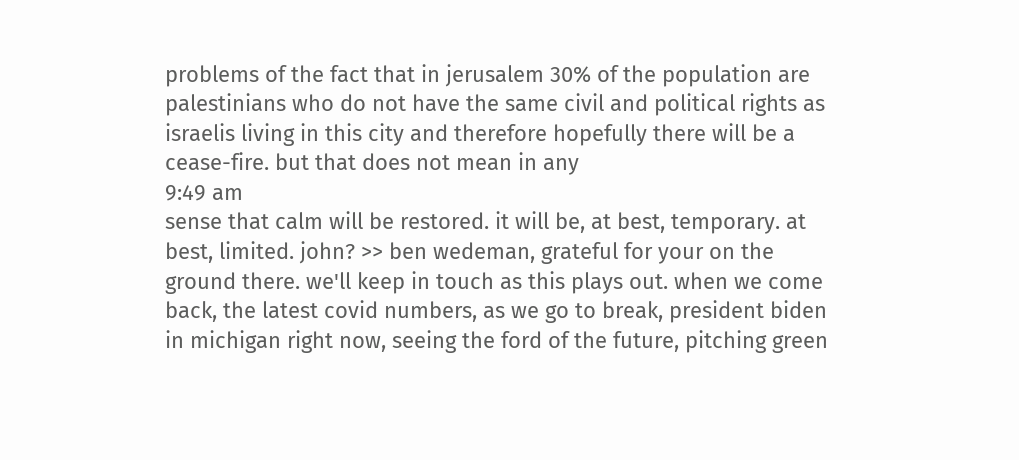problems of the fact that in jerusalem 30% of the population are palestinians who do not have the same civil and political rights as israelis living in this city and therefore hopefully there will be a cease-fire. but that does not mean in any
9:49 am
sense that calm will be restored. it will be, at best, temporary. at best, limited. john? >> ben wedeman, grateful for your on the ground there. we'll keep in touch as this plays out. when we come back, the latest covid numbers, as we go to break, president biden in michigan right now, seeing the ford of the future, pitching green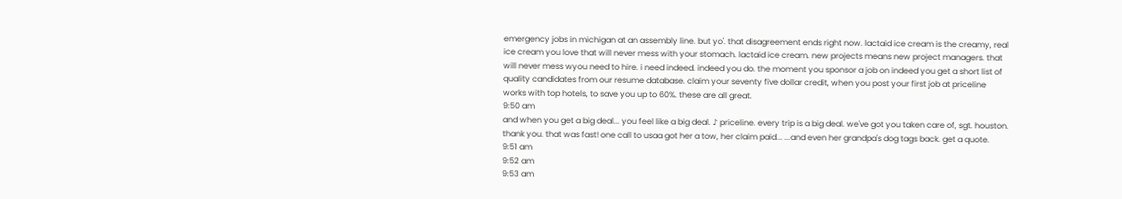emergency jobs in michigan at an assembly line. but yo'. that disagreement ends right now. lactaid ice cream is the creamy, real ice cream you love that will never mess with your stomach. lactaid ice cream. new projects means new project managers. that will never mess wyou need to hire. i need indeed. indeed you do. the moment you sponsor a job on indeed you get a short list of quality candidates from our resume database. claim your seventy five dollar credit, when you post your first job at priceline works with top hotels, to save you up to 60%. these are all great.
9:50 am
and when you get a big deal... you feel like a big deal. ♪ priceline. every trip is a big deal. we've got you taken care of, sgt. houston. thank you. that was fast! one call to usaa got her a tow, her claim paid... ...and even her grandpa's dog tags back. get a quote.
9:51 am
9:52 am
9:53 am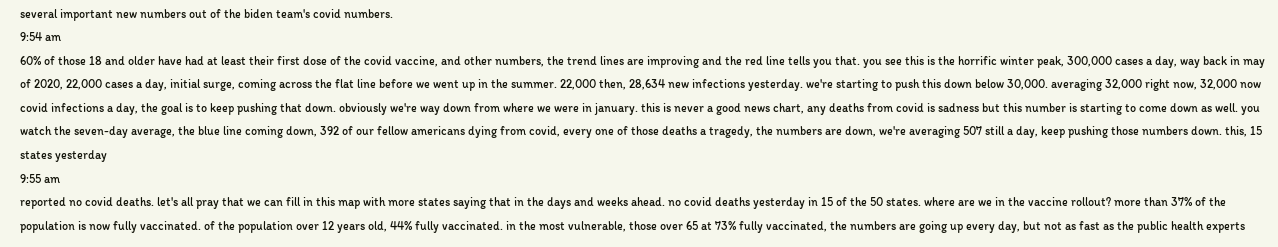several important new numbers out of the biden team's covid numbers.
9:54 am
60% of those 18 and older have had at least their first dose of the covid vaccine, and other numbers, the trend lines are improving and the red line tells you that. you see this is the horrific winter peak, 300,000 cases a day, way back in may of 2020, 22,000 cases a day, initial surge, coming across the flat line before we went up in the summer. 22,000 then, 28,634 new infections yesterday. we're starting to push this down below 30,000. averaging 32,000 right now, 32,000 now covid infections a day, the goal is to keep pushing that down. obviously we're way down from where we were in january. this is never a good news chart, any deaths from covid is sadness but this number is starting to come down as well. you watch the seven-day average, the blue line coming down, 392 of our fellow americans dying from covid, every one of those deaths a tragedy, the numbers are down, we're averaging 507 still a day, keep pushing those numbers down. this, 15 states yesterday
9:55 am
reported no covid deaths. let's all pray that we can fill in this map with more states saying that in the days and weeks ahead. no covid deaths yesterday in 15 of the 50 states. where are we in the vaccine rollout? more than 37% of the population is now fully vaccinated. of the population over 12 years old, 44% fully vaccinated. in the most vulnerable, those over 65 at 73% fully vaccinated, the numbers are going up every day, but not as fast as the public health experts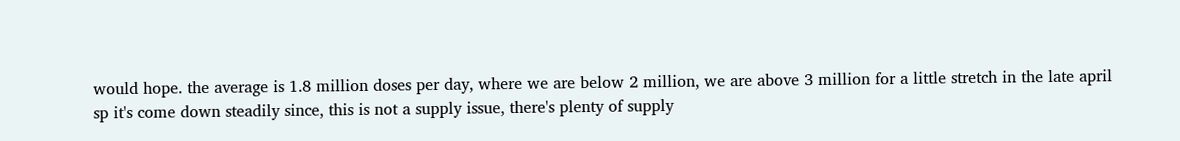would hope. the average is 1.8 million doses per day, where we are below 2 million, we are above 3 million for a little stretch in the late april sp it's come down steadily since, this is not a supply issue, there's plenty of supply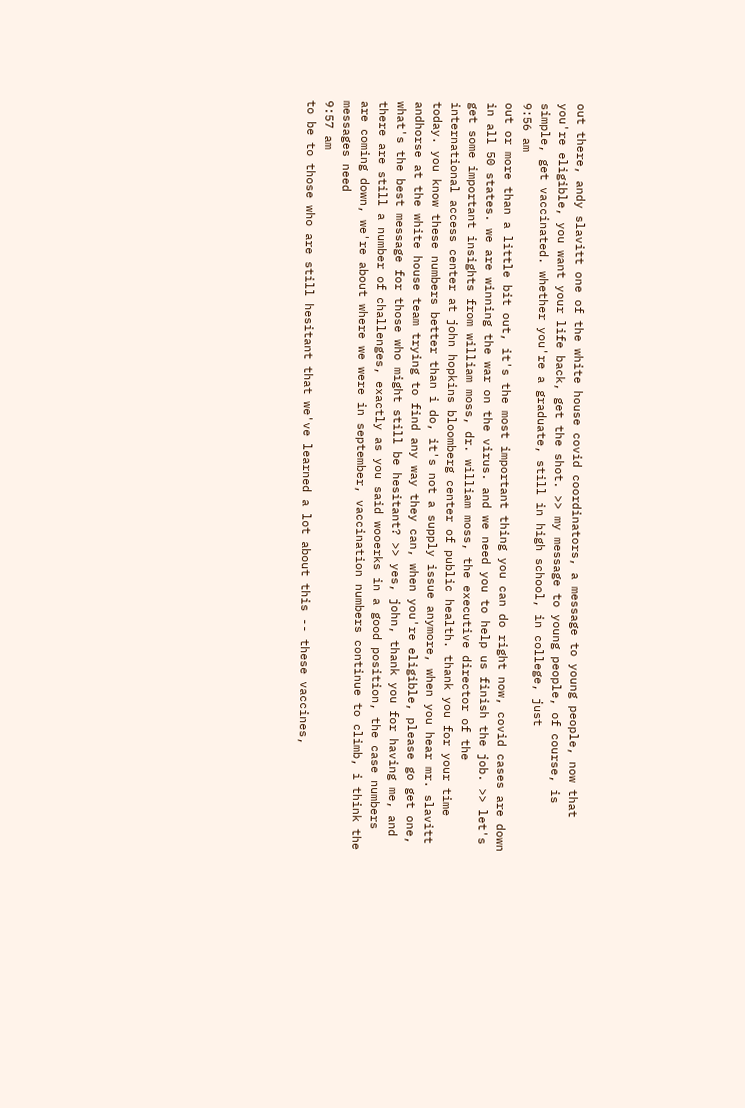out there, andy slavitt one of the white house covid coordinators, a message to young people, now that you're eligible, you want your life back, get the shot. >> my message to young people, of course, is simple, get vaccinated. whether you're a graduate, still in high school, in college, just
9:56 am
out or more than a little bit out, it's the most important thing you can do right now, covid cases are down in all 50 states. we are winning the war on the virus. and we need you to help us finish the job. >> let's get some important insights from william moss, dr. william moss, the executive director of the international access center at john hopkins bloomberg center of public health. thank you for your time today. you know these numbers better than i do, it's not a supply issue anymore, when you hear mr. slavitt andhorse at the white house team trying to find any way they can, when you're eligible, please go get one, what's the best message for those who might still be hesitant? >> yes, john, thank you for having me, and there are still a number of challenges, exactly as you said wooerks in a good position, the case numbers are coming down, we're about where we were in september, vaccination numbers continue to climb, i think the messages need
9:57 am
to be to those who are still hesitant that we've learned a lot about this -- these vaccines,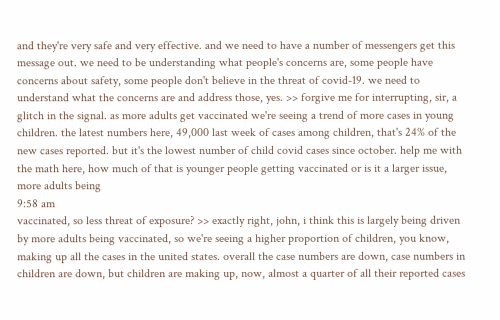and they're very safe and very effective. and we need to have a number of messengers get this message out. we need to be understanding what people's concerns are, some people have concerns about safety, some people don't believe in the threat of covid-19. we need to understand what the concerns are and address those, yes. >> forgive me for interrupting, sir, a glitch in the signal. as more adults get vaccinated we're seeing a trend of more cases in young children. the latest numbers here, 49,000 last week of cases among children, that's 24% of the new cases reported. but it's the lowest number of child covid cases since october. help me with the math here, how much of that is younger people getting vaccinated or is it a larger issue, more adults being
9:58 am
vaccinated, so less threat of exposure? >> exactly right, john, i think this is largely being driven by more adults being vaccinated, so we're seeing a higher proportion of children, you know, making up all the cases in the united states. overall the case numbers are down, case numbers in children are down, but children are making up, now, almost a quarter of all their reported cases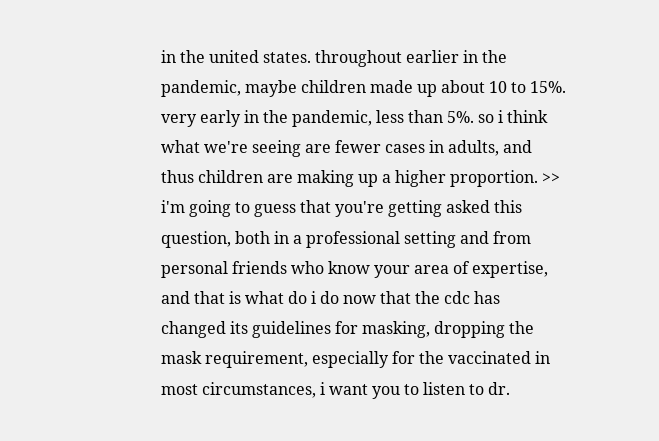in the united states. throughout earlier in the pandemic, maybe children made up about 10 to 15%. very early in the pandemic, less than 5%. so i think what we're seeing are fewer cases in adults, and thus children are making up a higher proportion. >> i'm going to guess that you're getting asked this question, both in a professional setting and from personal friends who know your area of expertise, and that is what do i do now that the cdc has changed its guidelines for masking, dropping the mask requirement, especially for the vaccinated in most circumstances, i want you to listen to dr.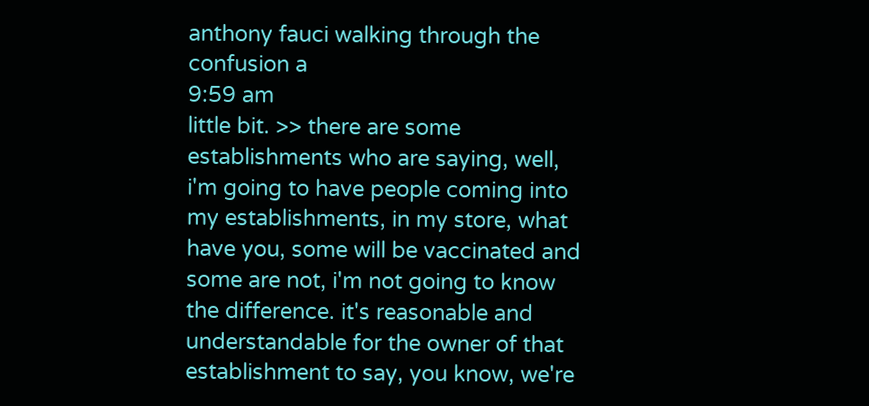anthony fauci walking through the confusion a
9:59 am
little bit. >> there are some establishments who are saying, well, i'm going to have people coming into my establishments, in my store, what have you, some will be vaccinated and some are not, i'm not going to know the difference. it's reasonable and understandable for the owner of that establishment to say, you know, we're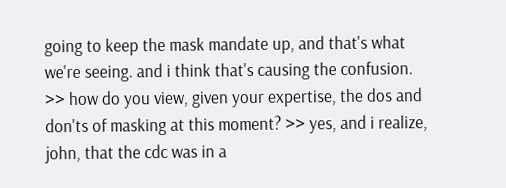going to keep the mask mandate up, and that's what we're seeing. and i think that's causing the confusion. >> how do you view, given your expertise, the dos and don'ts of masking at this moment? >> yes, and i realize, john, that the cdc was in a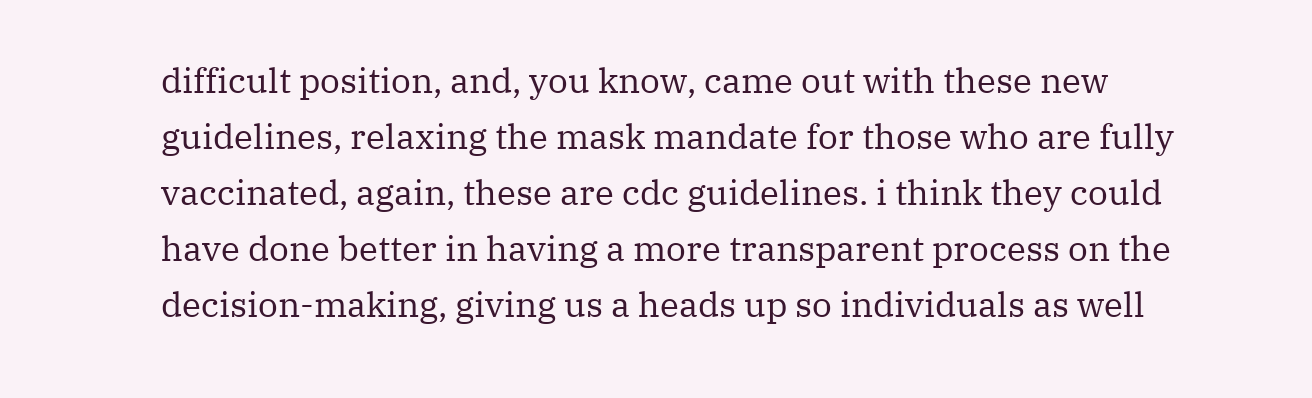difficult position, and, you know, came out with these new guidelines, relaxing the mask mandate for those who are fully vaccinated, again, these are cdc guidelines. i think they could have done better in having a more transparent process on the decision-making, giving us a heads up so individuals as well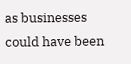as businesses could have been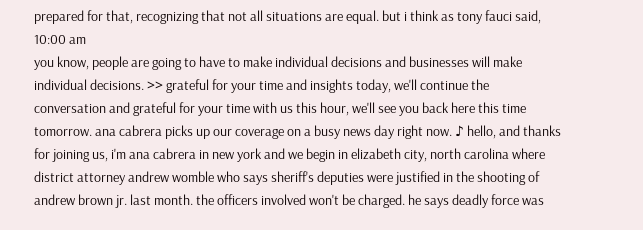prepared for that, recognizing that not all situations are equal. but i think as tony fauci said,
10:00 am
you know, people are going to have to make individual decisions and businesses will make individual decisions. >> grateful for your time and insights today, we'll continue the conversation and grateful for your time with us this hour, we'll see you back here this time tomorrow. ana cabrera picks up our coverage on a busy news day right now. ♪ hello, and thanks for joining us, i'm ana cabrera in new york and we begin in elizabeth city, north carolina where district attorney andrew womble who says sheriff's deputies were justified in the shooting of andrew brown jr. last month. the officers involved won't be charged. he says deadly force was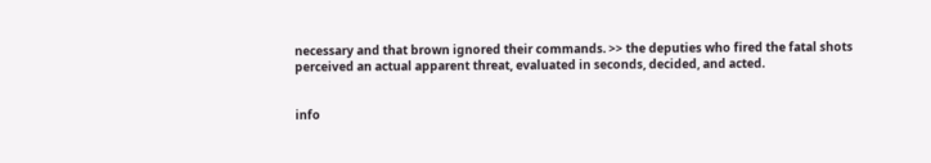necessary and that brown ignored their commands. >> the deputies who fired the fatal shots perceived an actual apparent threat, evaluated in seconds, decided, and acted.


info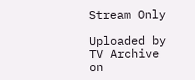Stream Only

Uploaded by TV Archive on